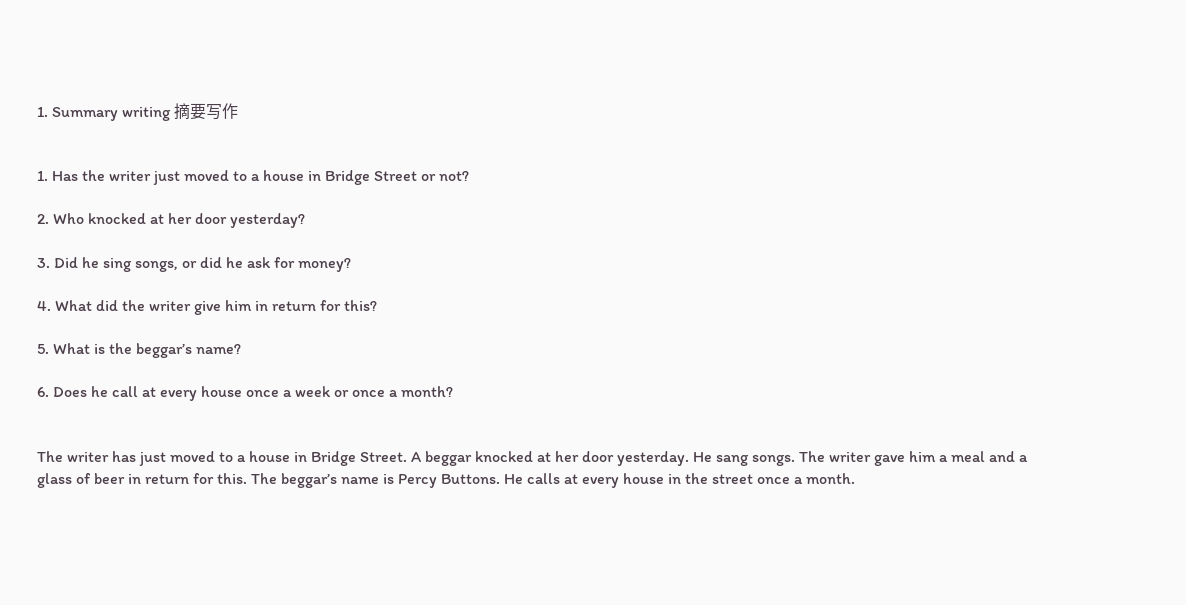1. Summary writing 摘要写作


1. Has the writer just moved to a house in Bridge Street or not?

2. Who knocked at her door yesterday?

3. Did he sing songs, or did he ask for money?

4. What did the writer give him in return for this?

5. What is the beggar’s name?

6. Does he call at every house once a week or once a month?


The writer has just moved to a house in Bridge Street. A beggar knocked at her door yesterday. He sang songs. The writer gave him a meal and a glass of beer in return for this. The beggar’s name is Percy Buttons. He calls at every house in the street once a month.